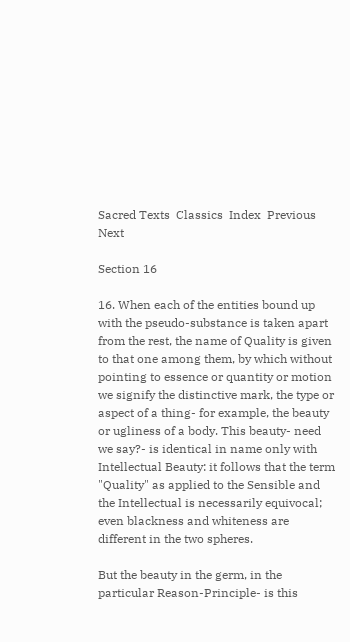Sacred Texts  Classics  Index  Previous  Next

Section 16

16. When each of the entities bound up with the pseudo-substance is taken apart from the rest, the name of Quality is given to that one among them, by which without pointing to essence or quantity or motion we signify the distinctive mark, the type or aspect of a thing- for example, the beauty or ugliness of a body. This beauty- need we say?- is identical in name only with Intellectual Beauty: it follows that the term "Quality" as applied to the Sensible and the Intellectual is necessarily equivocal; even blackness and whiteness are different in the two spheres.

But the beauty in the germ, in the particular Reason-Principle- is this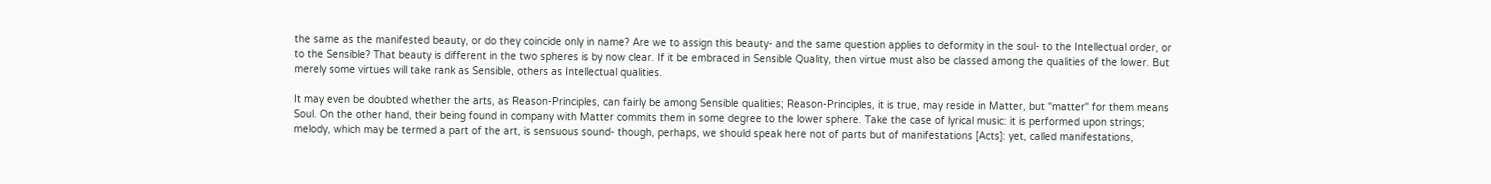the same as the manifested beauty, or do they coincide only in name? Are we to assign this beauty- and the same question applies to deformity in the soul- to the Intellectual order, or to the Sensible? That beauty is different in the two spheres is by now clear. If it be embraced in Sensible Quality, then virtue must also be classed among the qualities of the lower. But merely some virtues will take rank as Sensible, others as Intellectual qualities.

It may even be doubted whether the arts, as Reason-Principles, can fairly be among Sensible qualities; Reason-Principles, it is true, may reside in Matter, but "matter" for them means Soul. On the other hand, their being found in company with Matter commits them in some degree to the lower sphere. Take the case of lyrical music: it is performed upon strings; melody, which may be termed a part of the art, is sensuous sound- though, perhaps, we should speak here not of parts but of manifestations [Acts]: yet, called manifestations,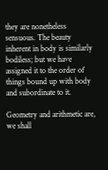they are nonetheless sensuous. The beauty inherent in body is similarly bodiless; but we have assigned it to the order of things bound up with body and subordinate to it.

Geometry and arithmetic are, we shall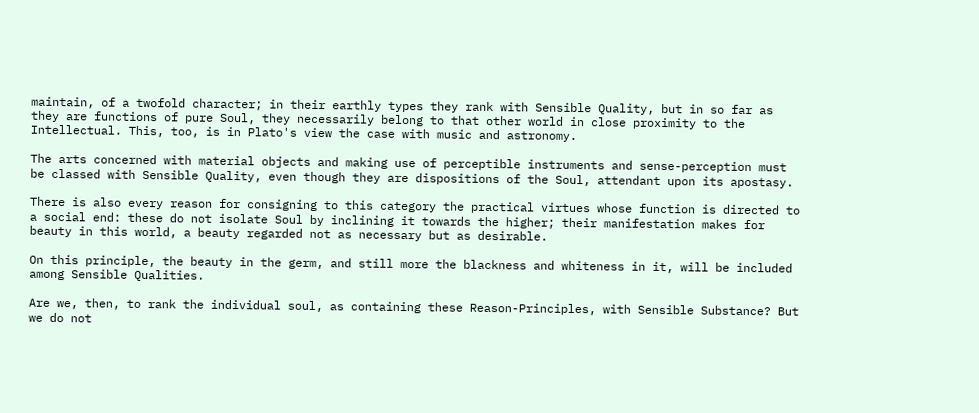maintain, of a twofold character; in their earthly types they rank with Sensible Quality, but in so far as they are functions of pure Soul, they necessarily belong to that other world in close proximity to the Intellectual. This, too, is in Plato's view the case with music and astronomy.

The arts concerned with material objects and making use of perceptible instruments and sense-perception must be classed with Sensible Quality, even though they are dispositions of the Soul, attendant upon its apostasy.

There is also every reason for consigning to this category the practical virtues whose function is directed to a social end: these do not isolate Soul by inclining it towards the higher; their manifestation makes for beauty in this world, a beauty regarded not as necessary but as desirable.

On this principle, the beauty in the germ, and still more the blackness and whiteness in it, will be included among Sensible Qualities.

Are we, then, to rank the individual soul, as containing these Reason-Principles, with Sensible Substance? But we do not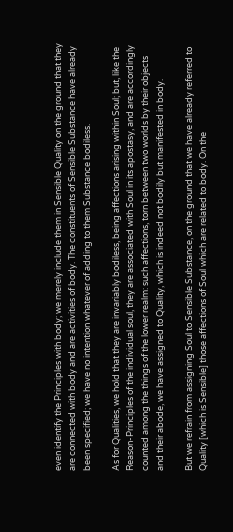even identify the Principles with body; we merely include them in Sensible Quality on the ground that they are connected with body and are activities of body. The constituents of Sensible Substance have already been specified; we have no intention whatever of adding to them Substance bodiless.

As for Qualities, we hold that they are invariably bodiless, being affections arising within Soul; but, like the Reason-Principles of the individual soul, they are associated with Soul in its apostasy, and are accordingly counted among the things of the lower realm: such affections, torn between two worlds by their objects and their abode, we have assigned to Quality, which is indeed not bodily but manifested in body.

But we refrain from assigning Soul to Sensible Substance, on the ground that we have already referred to Quality [which is Sensible] those affections of Soul which are related to body. On the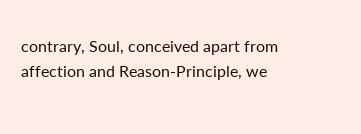contrary, Soul, conceived apart from affection and Reason-Principle, we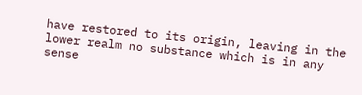have restored to its origin, leaving in the lower realm no substance which is in any sense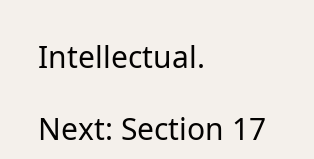Intellectual.

Next: Section 17